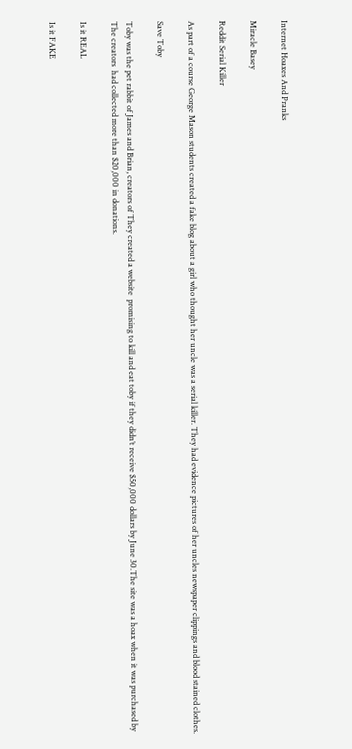Internet Hoaxes And Pranks

Miracle Basey

Reddit Serial Killer

As part of a course George Mason students created a fake blog about a girl who thought her uncle was a serial killer. They had evidence pictures of her uncles newspaper clippings and blood stained clothes.

Save Toby

Toby was the pet rabbit of James and Brian, creators of They created a website  promising to kill and eat toby if they didn’t receive $50,000 dollars by June 30.The site was a hoax when it was purchased by The creators  had collected more than $20,000 in donations.

Is it REAL

Is it FAKE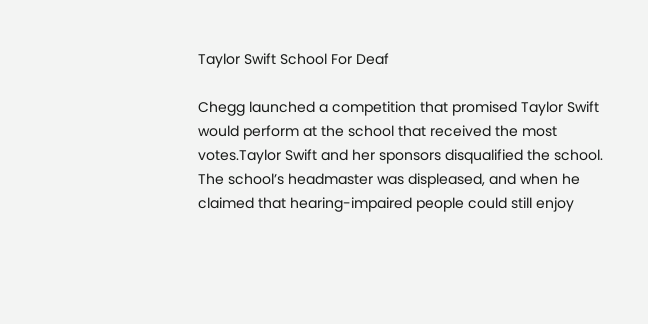Taylor Swift School For Deaf

Chegg launched a competition that promised Taylor Swift would perform at the school that received the most votes.Taylor Swift and her sponsors disqualified the school. The school’s headmaster was displeased, and when he claimed that hearing-impaired people could still enjoy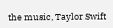the music, Taylor Swift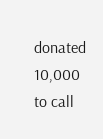donated 10,000 to call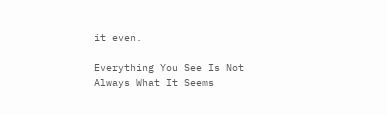it even.

Everything You See Is Not Always What It Seems